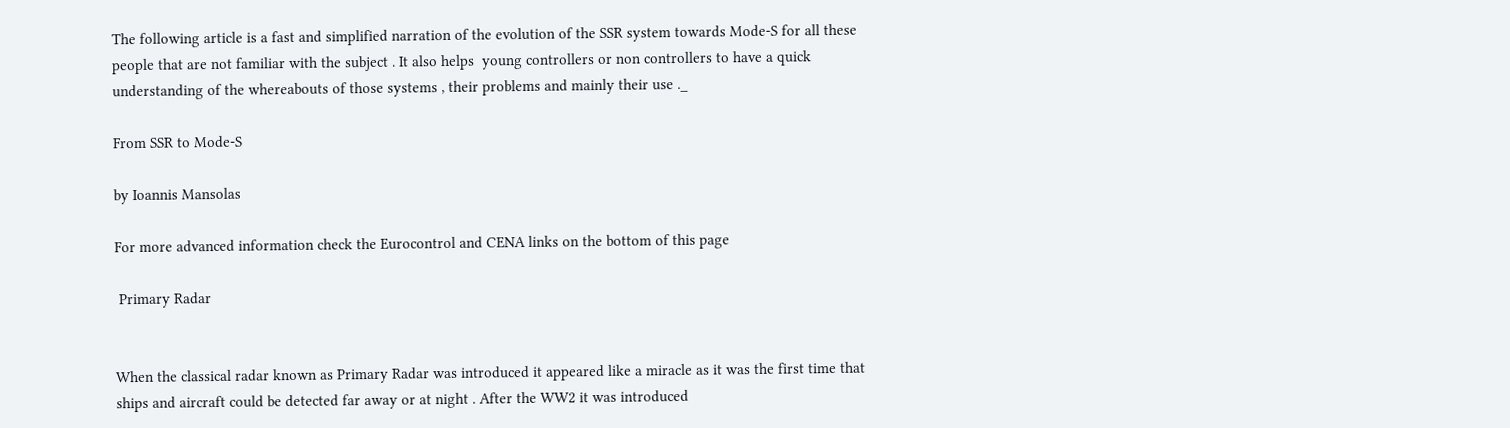The following article is a fast and simplified narration of the evolution of the SSR system towards Mode-S for all these people that are not familiar with the subject . It also helps  young controllers or non controllers to have a quick understanding of the whereabouts of those systems , their problems and mainly their use ._

From SSR to Mode-S

by Ioannis Mansolas

For more advanced information check the Eurocontrol and CENA links on the bottom of this page

 Primary Radar


When the classical radar known as Primary Radar was introduced it appeared like a miracle as it was the first time that ships and aircraft could be detected far away or at night . After the WW2 it was introduced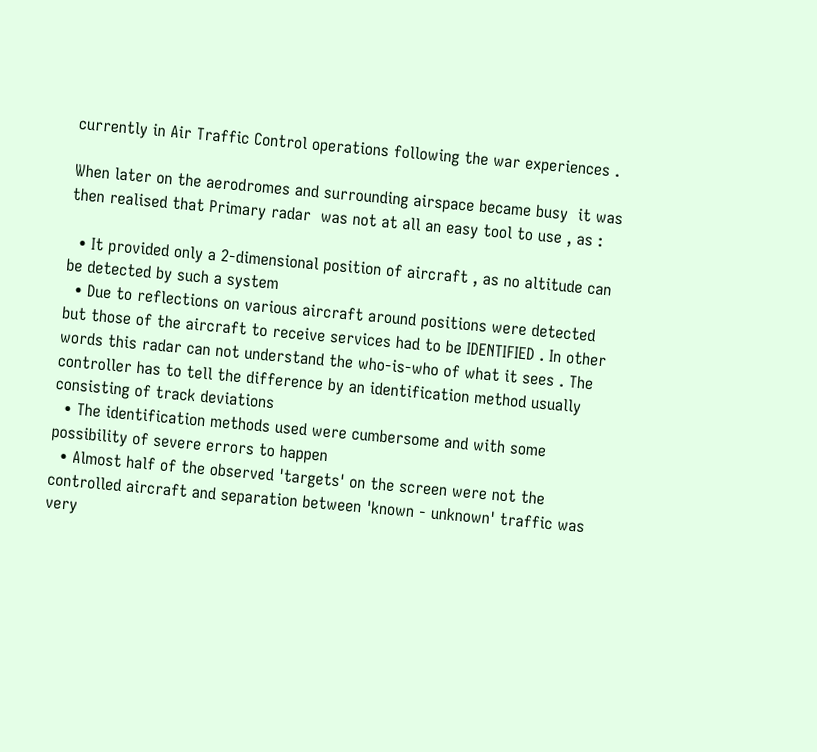currently in Air Traffic Control operations following the war experiences .

When later on the aerodromes and surrounding airspace became busy  it was then realised that Primary radar  was not at all an easy tool to use , as :

  • It provided only a 2-dimensional position of aircraft , as no altitude can be detected by such a system
  • Due to reflections on various aircraft around positions were detected but those of the aircraft to receive services had to be IDENTIFIED . In other words this radar can not understand the who-is-who of what it sees . The controller has to tell the difference by an identification method usually consisting of track deviations
  • The identification methods used were cumbersome and with some possibility of severe errors to happen
  • Almost half of the observed 'targets' on the screen were not the controlled aircraft and separation between 'known - unknown' traffic was very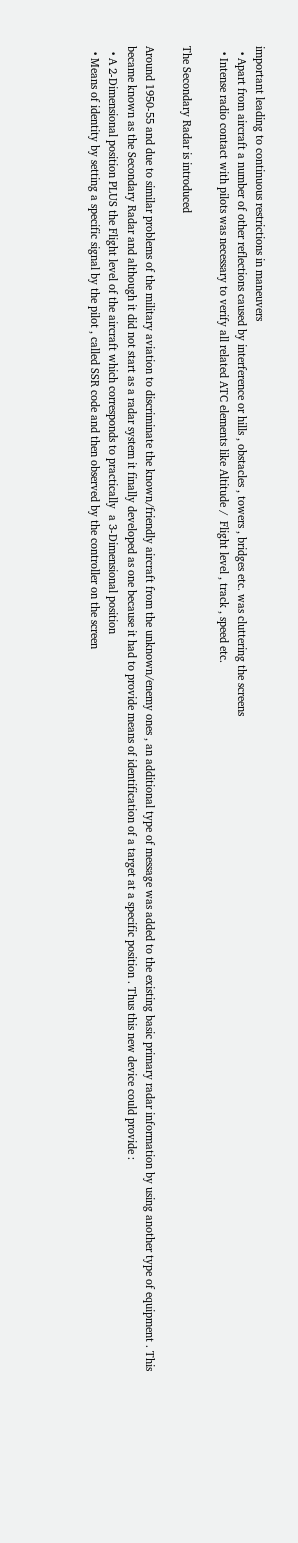important leading to continuous restrictions in maneuvers
  • Apart from aircraft a number of other reflections caused by interference or hills , obstacles , towers , bridges etc. was cluttering the screens
  • Intense radio contact with pilots was necessary to verify all related ATC elements like Altitude /  Flight level , track , speed etc.

The Secondary Radar is introduced

Around 1950-55 and due to similar problems of the military aviation to discriminate the known/friendly aircraft from the unknown/enemy ones , an additional type of message was added to the existing basic primary radar information by using another type of equipment . This became known as the Secondary Radar and although it did not start as a radar system it finally developed as one because it had to provide means of identification of a target at a specific position . Thus this new device could provide :
  • A 2-Dimensional position PLUS the Flight level of the aircraft which corresponds to practically  a 3-Dimensional position
  • Means of identity by setting a specific signal by the pilot , called SSR code and then observed by the controller on the screen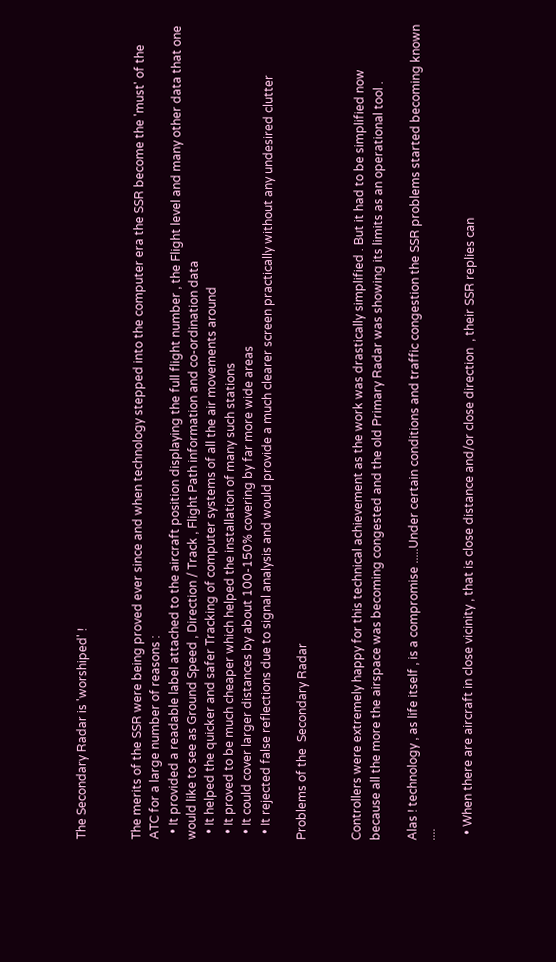The Secondary Radar is 'worshiped' !


The merits of the SSR were being proved ever since and when technology stepped into the computer era the SSR become the 'must' of the ATC for a large number of reasons :
  • It provided a readable label attached to the aircraft position displaying the full flight number , the Flight level and many other data that one would like to see as Ground Speed , Direction / Track , Flight Path information and co-ordination data
  • It helped the quicker and safer Tracking of computer systems of all the air movements around
  • It proved to be much cheaper which helped the installation of many such stations
  • It could cover larger distances by about 100-150% covering by far more wide areas
  • It rejected false reflections due to signal analysis and would provide a much clearer screen practically without any undesired clutter

Problems of the  Secondary Radar


Controllers were extremely happy for this technical achievement as the work was drastically simplified . But it had to be simplified now because all the more the airspace was becoming congested and the old Primary Radar was showing its limits as an operational tool .

Alas ! technology , as life itself , is a compromise .....Under certain conditions and traffic congestion the SSR problems started becoming known ....

  • When there are aircraft in close vicinity , that is close distance and/or close direction  , their SSR replies can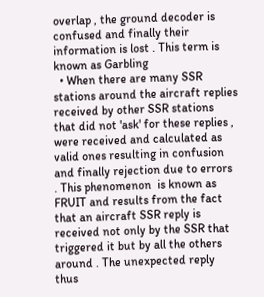overlap , the ground decoder is confused and finally their information is lost . This term is known as Garbling
  • When there are many SSR stations around the aircraft replies received by other SSR stations that did not 'ask' for these replies , were received and calculated as valid ones resulting in confusion and finally rejection due to errors  . This phenomenon  is known as FRUIT and results from the fact that an aircraft SSR reply is received not only by the SSR that triggered it but by all the others around . The unexpected reply thus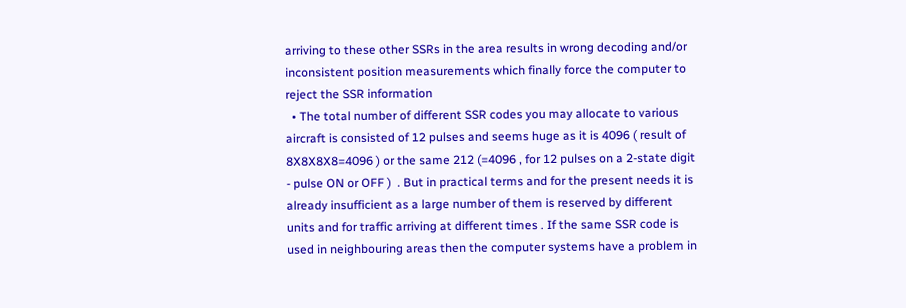arriving to these other SSRs in the area results in wrong decoding and/or  inconsistent position measurements which finally force the computer to reject the SSR information
  • The total number of different SSR codes you may allocate to various aircraft is consisted of 12 pulses and seems huge as it is 4096 ( result of 8X8X8X8=4096 ) or the same 212 (=4096 , for 12 pulses on a 2-state digit - pulse ON or OFF )  . But in practical terms and for the present needs it is already insufficient as a large number of them is reserved by different units and for traffic arriving at different times . If the same SSR code is used in neighbouring areas then the computer systems have a problem in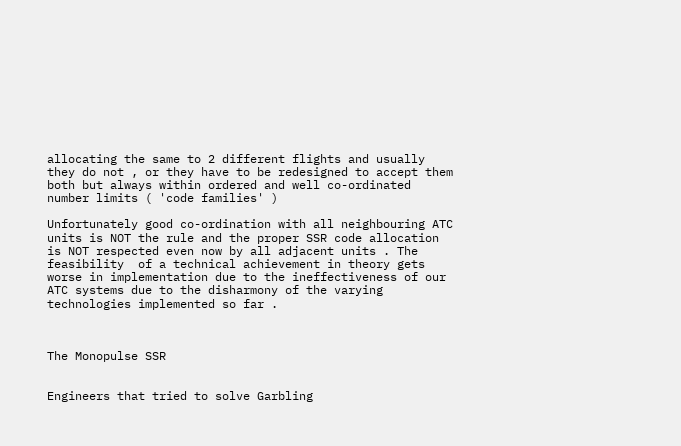allocating the same to 2 different flights and usually they do not , or they have to be redesigned to accept them both but always within ordered and well co-ordinated number limits ( 'code families' )

Unfortunately good co-ordination with all neighbouring ATC units is NOT the rule and the proper SSR code allocation is NOT respected even now by all adjacent units . The feasibility  of a technical achievement in theory gets worse in implementation due to the ineffectiveness of our ATC systems due to the disharmony of the varying technologies implemented so far .



The Monopulse SSR


Engineers that tried to solve Garbling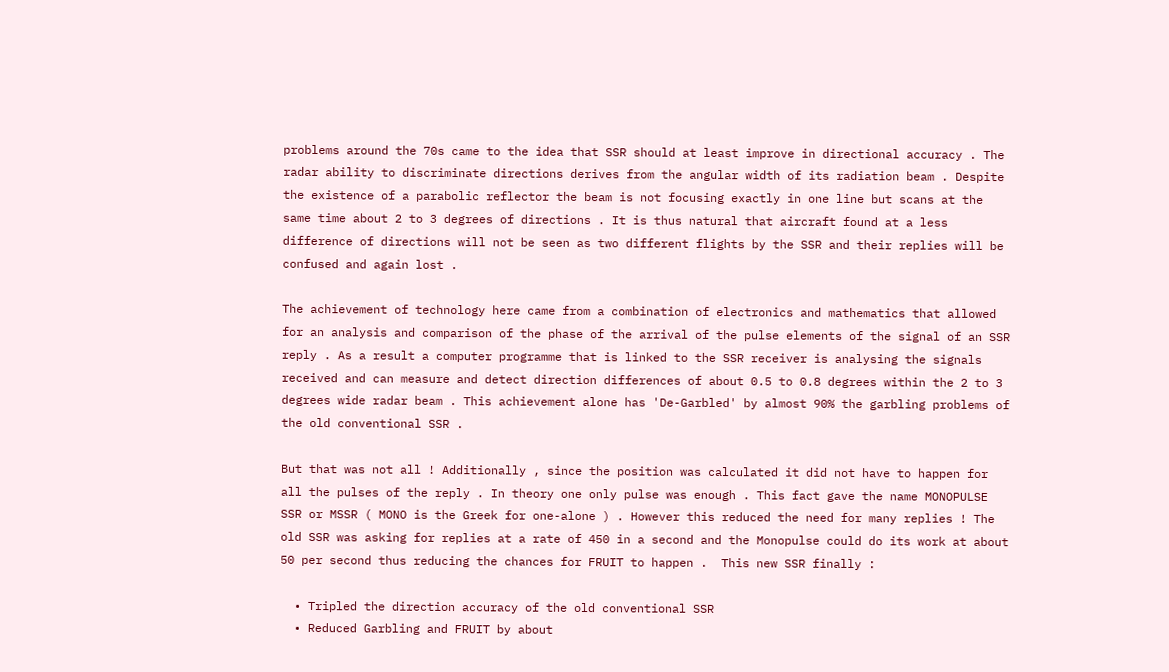problems around the 70s came to the idea that SSR should at least improve in directional accuracy . The radar ability to discriminate directions derives from the angular width of its radiation beam . Despite the existence of a parabolic reflector the beam is not focusing exactly in one line but scans at the same time about 2 to 3 degrees of directions . It is thus natural that aircraft found at a less difference of directions will not be seen as two different flights by the SSR and their replies will be confused and again lost .

The achievement of technology here came from a combination of electronics and mathematics that allowed for an analysis and comparison of the phase of the arrival of the pulse elements of the signal of an SSR reply . As a result a computer programme that is linked to the SSR receiver is analysing the signals received and can measure and detect direction differences of about 0.5 to 0.8 degrees within the 2 to 3 degrees wide radar beam . This achievement alone has 'De-Garbled' by almost 90% the garbling problems of the old conventional SSR .

But that was not all ! Additionally , since the position was calculated it did not have to happen for all the pulses of the reply . In theory one only pulse was enough . This fact gave the name MONOPULSE SSR or MSSR ( MONO is the Greek for one-alone ) . However this reduced the need for many replies ! The old SSR was asking for replies at a rate of 450 in a second and the Monopulse could do its work at about 50 per second thus reducing the chances for FRUIT to happen .  This new SSR finally :

  • Tripled the direction accuracy of the old conventional SSR
  • Reduced Garbling and FRUIT by about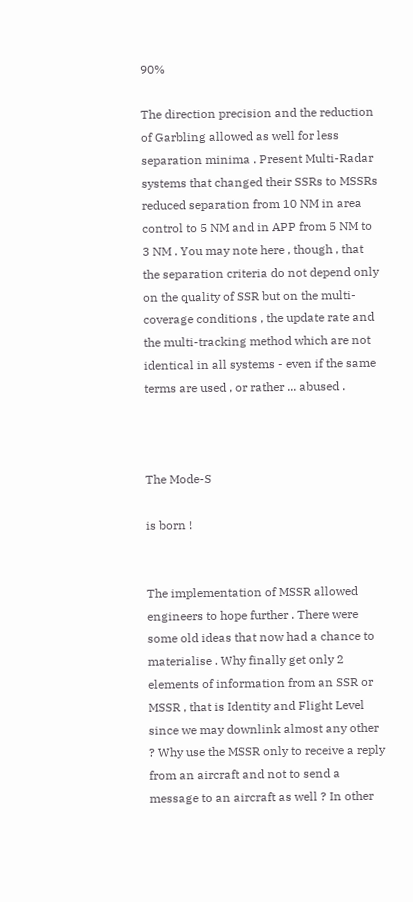90%

The direction precision and the reduction of Garbling allowed as well for less separation minima . Present Multi-Radar systems that changed their SSRs to MSSRs reduced separation from 10 NM in area control to 5 NM and in APP from 5 NM to 3 NM . You may note here , though , that the separation criteria do not depend only on the quality of SSR but on the multi-coverage conditions , the update rate and the multi-tracking method which are not identical in all systems - even if the same terms are used , or rather ... abused .



The Mode-S

is born !


The implementation of MSSR allowed engineers to hope further . There were some old ideas that now had a chance to materialise . Why finally get only 2 elements of information from an SSR or MSSR , that is Identity and Flight Level since we may downlink almost any other ? Why use the MSSR only to receive a reply from an aircraft and not to send a message to an aircraft as well ? In other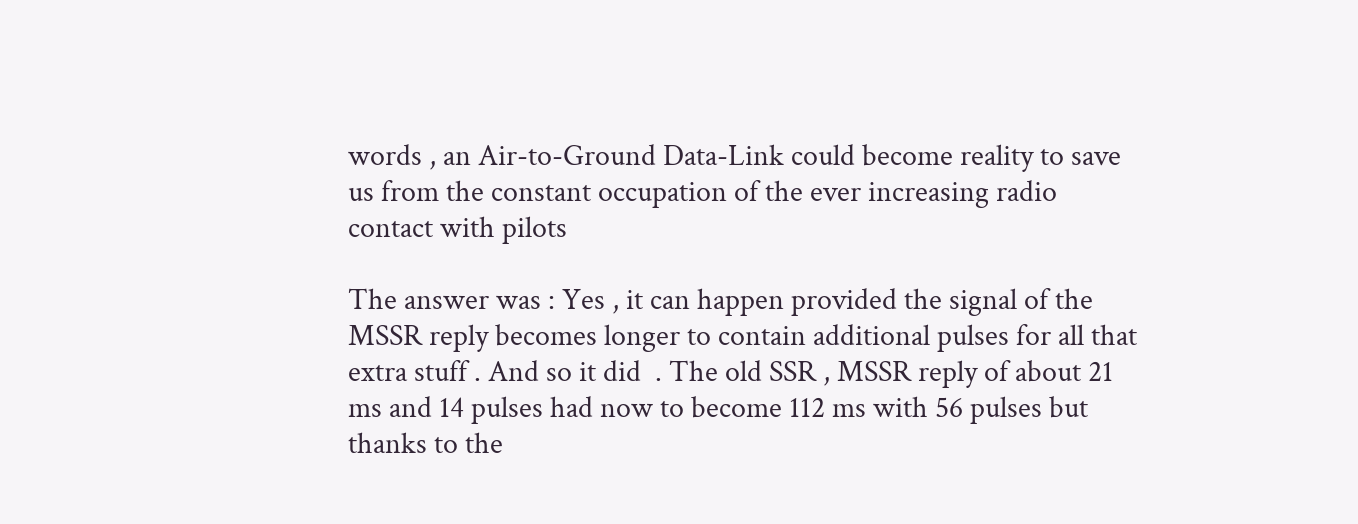words , an Air-to-Ground Data-Link could become reality to save us from the constant occupation of the ever increasing radio contact with pilots

The answer was : Yes , it can happen provided the signal of the MSSR reply becomes longer to contain additional pulses for all that extra stuff . And so it did  . The old SSR , MSSR reply of about 21 ms and 14 pulses had now to become 112 ms with 56 pulses but thanks to the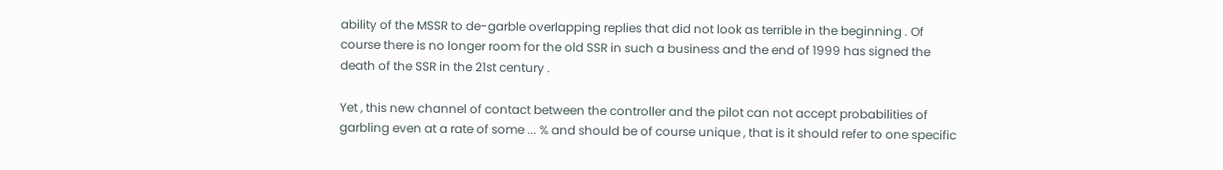ability of the MSSR to de-garble overlapping replies that did not look as terrible in the beginning . Of course there is no longer room for the old SSR in such a business and the end of 1999 has signed the death of the SSR in the 21st century .

Yet , this new channel of contact between the controller and the pilot can not accept probabilities of garbling even at a rate of some ... % and should be of course unique , that is it should refer to one specific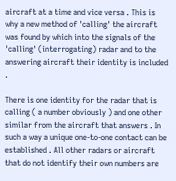aircraft at a time and vice versa . This is why a new method of 'calling' the aircraft was found by which into the signals of the 'calling' (interrogating) radar and to the answering aircraft their identity is included .

There is one identity for the radar that is calling ( a number obviously ) and one other similar from the aircraft that answers . In such a way a unique one-to-one contact can be established . All other radars or aircraft that do not identify their own numbers are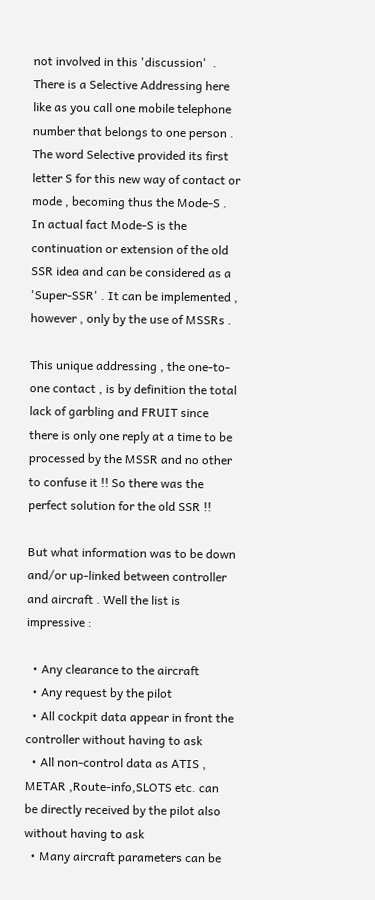not involved in this 'discussion'  . There is a Selective Addressing here like as you call one mobile telephone number that belongs to one person . The word Selective provided its first letter S for this new way of contact or mode , becoming thus the Mode-S . In actual fact Mode-S is the continuation or extension of the old SSR idea and can be considered as a 'Super-SSR' . It can be implemented , however , only by the use of MSSRs .

This unique addressing , the one-to-one contact , is by definition the total lack of garbling and FRUIT since there is only one reply at a time to be processed by the MSSR and no other to confuse it !! So there was the perfect solution for the old SSR !!

But what information was to be down and/or up-linked between controller and aircraft . Well the list is impressive :

  • Any clearance to the aircraft
  • Any request by the pilot
  • All cockpit data appear in front the controller without having to ask
  • All non-control data as ATIS , METAR ,Route-info,SLOTS etc. can be directly received by the pilot also without having to ask
  • Many aircraft parameters can be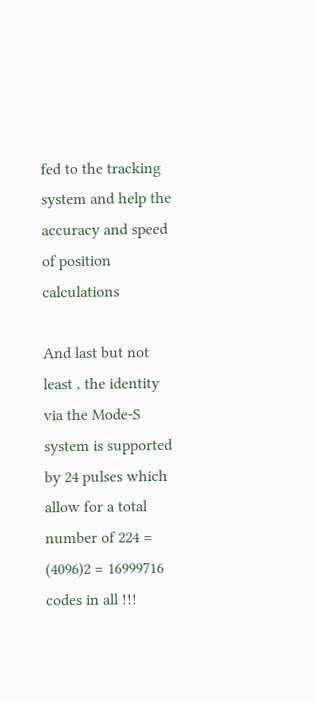fed to the tracking system and help the accuracy and speed of position calculations

And last but not least , the identity via the Mode-S system is supported by 24 pulses which allow for a total number of 224 = (4096)2 = 16999716 codes in all !!!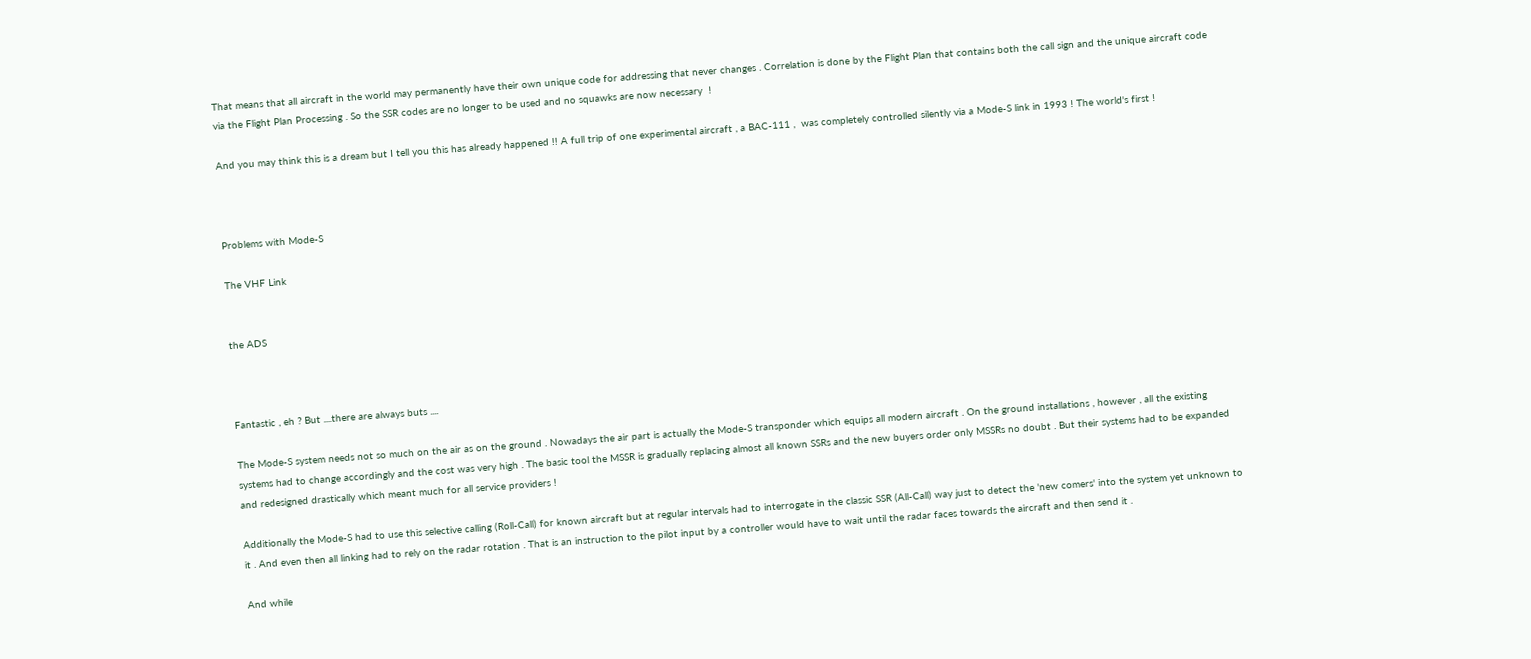That means that all aircraft in the world may permanently have their own unique code for addressing that never changes . Correlation is done by the Flight Plan that contains both the call sign and the unique aircraft code via the Flight Plan Processing . So the SSR codes are no longer to be used and no squawks are now necessary  !

And you may think this is a dream but I tell you this has already happened !! A full trip of one experimental aircraft , a BAC-111 ,  was completely controlled silently via a Mode-S link in 1993 ! The world's first !



Problems with Mode-S

The VHF Link


the ADS



Fantastic , eh ? But ....there are always buts ....

The Mode-S system needs not so much on the air as on the ground . Nowadays the air part is actually the Mode-S transponder which equips all modern aircraft . On the ground installations , however , all the existing systems had to change accordingly and the cost was very high . The basic tool the MSSR is gradually replacing almost all known SSRs and the new buyers order only MSSRs no doubt . But their systems had to be expanded and redesigned drastically which meant much for all service providers !

Additionally the Mode-S had to use this selective calling (Roll-Call) for known aircraft but at regular intervals had to interrogate in the classic SSR (All-Call) way just to detect the 'new comers' into the system yet unknown to it . And even then all linking had to rely on the radar rotation . That is an instruction to the pilot input by a controller would have to wait until the radar faces towards the aircraft and then send it .

And while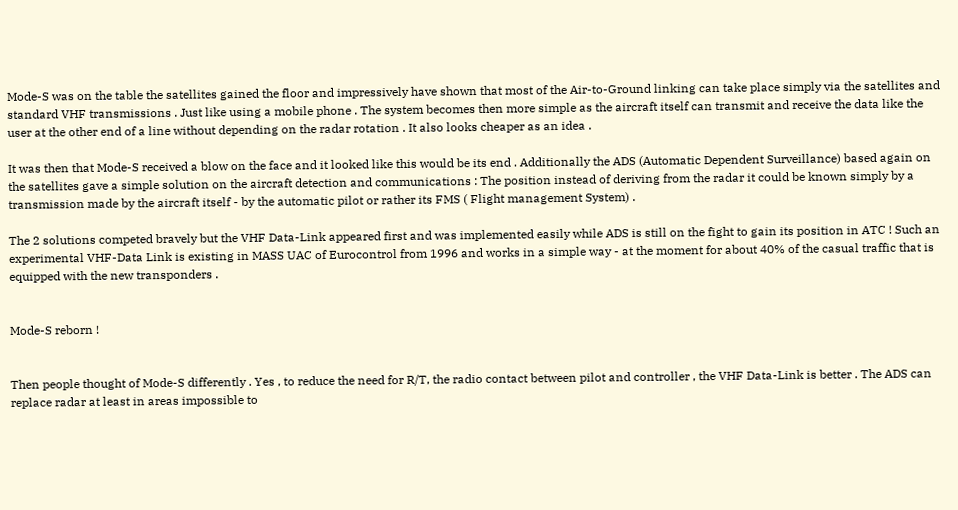Mode-S was on the table the satellites gained the floor and impressively have shown that most of the Air-to-Ground linking can take place simply via the satellites and standard VHF transmissions . Just like using a mobile phone . The system becomes then more simple as the aircraft itself can transmit and receive the data like the user at the other end of a line without depending on the radar rotation . It also looks cheaper as an idea .

It was then that Mode-S received a blow on the face and it looked like this would be its end . Additionally the ADS (Automatic Dependent Surveillance) based again on the satellites gave a simple solution on the aircraft detection and communications : The position instead of deriving from the radar it could be known simply by a transmission made by the aircraft itself - by the automatic pilot or rather its FMS ( Flight management System) .

The 2 solutions competed bravely but the VHF Data-Link appeared first and was implemented easily while ADS is still on the fight to gain its position in ATC ! Such an experimental VHF-Data Link is existing in MASS UAC of Eurocontrol from 1996 and works in a simple way - at the moment for about 40% of the casual traffic that is equipped with the new transponders .


Mode-S reborn !


Then people thought of Mode-S differently . Yes , to reduce the need for R/T, the radio contact between pilot and controller , the VHF Data-Link is better . The ADS can replace radar at least in areas impossible to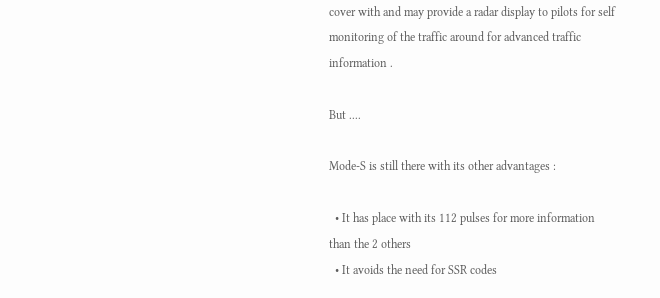cover with and may provide a radar display to pilots for self monitoring of the traffic around for advanced traffic information .

But ....

Mode-S is still there with its other advantages :

  • It has place with its 112 pulses for more information than the 2 others
  • It avoids the need for SSR codes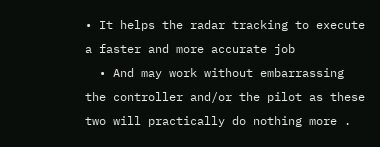• It helps the radar tracking to execute a faster and more accurate job
  • And may work without embarrassing the controller and/or the pilot as these two will practically do nothing more .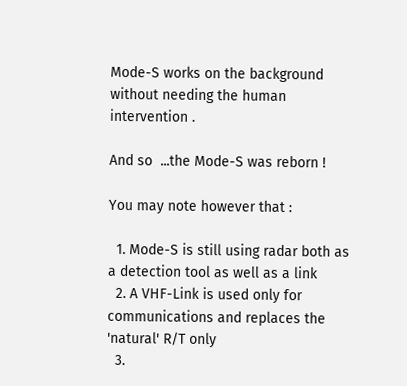Mode-S works on the background without needing the human intervention .

And so  ...the Mode-S was reborn !

You may note however that :

  1. Mode-S is still using radar both as a detection tool as well as a link
  2. A VHF-Link is used only for communications and replaces the 'natural' R/T only
  3.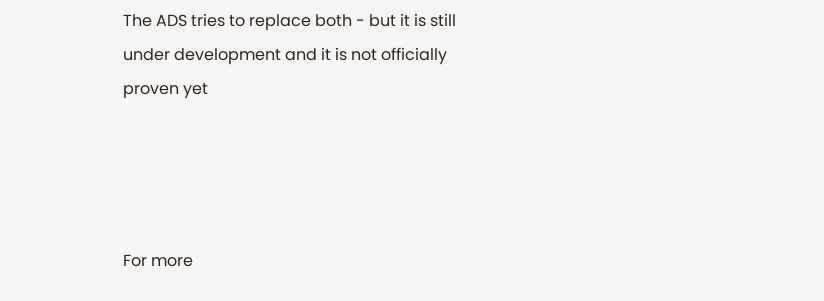The ADS tries to replace both - but it is still under development and it is not officially proven yet




For more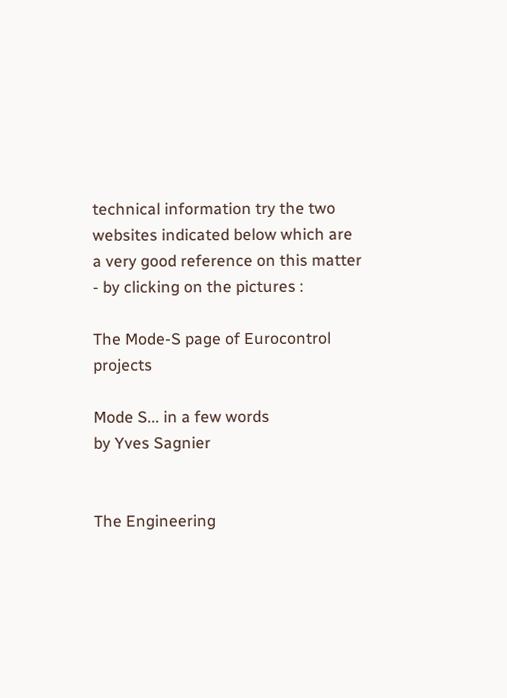technical information try the two websites indicated below which are a very good reference on this matter - by clicking on the pictures :

The Mode-S page of Eurocontrol projects

Mode S... in a few words
by Yves Sagnier


The Engineering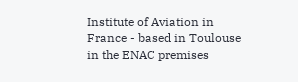Institute of Aviation in France - based in Toulouse in the ENAC premises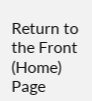Return to  the Front (Home)  Page